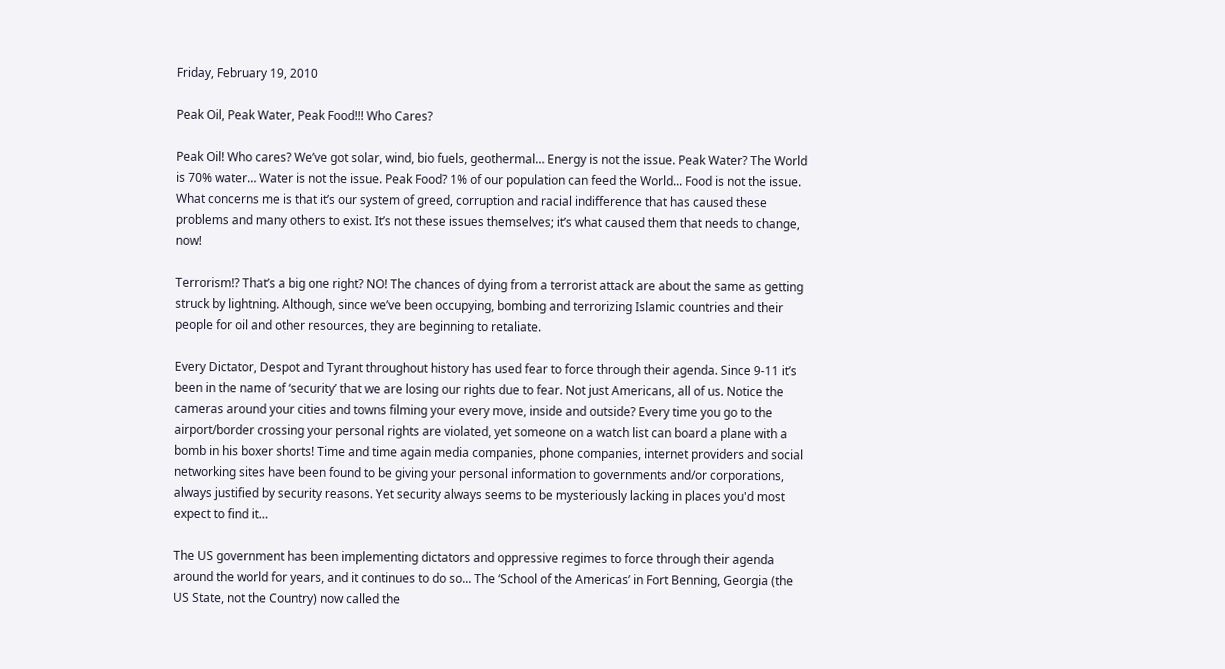Friday, February 19, 2010

Peak Oil, Peak Water, Peak Food!!! Who Cares?

Peak Oil! Who cares? We’ve got solar, wind, bio fuels, geothermal… Energy is not the issue. Peak Water? The World is 70% water… Water is not the issue. Peak Food? 1% of our population can feed the World... Food is not the issue. What concerns me is that it’s our system of greed, corruption and racial indifference that has caused these problems and many others to exist. It’s not these issues themselves; it’s what caused them that needs to change, now!

Terrorism!? That’s a big one right? NO! The chances of dying from a terrorist attack are about the same as getting struck by lightning. Although, since we’ve been occupying, bombing and terrorizing Islamic countries and their people for oil and other resources, they are beginning to retaliate.

Every Dictator, Despot and Tyrant throughout history has used fear to force through their agenda. Since 9-11 it’s been in the name of ‘security’ that we are losing our rights due to fear. Not just Americans, all of us. Notice the cameras around your cities and towns filming your every move, inside and outside? Every time you go to the airport/border crossing your personal rights are violated, yet someone on a watch list can board a plane with a bomb in his boxer shorts! Time and time again media companies, phone companies, internet providers and social networking sites have been found to be giving your personal information to governments and/or corporations, always justified by security reasons. Yet security always seems to be mysteriously lacking in places you'd most expect to find it…

The US government has been implementing dictators and oppressive regimes to force through their agenda around the world for years, and it continues to do so... The ‘School of the Americas’ in Fort Benning, Georgia (the US State, not the Country) now called the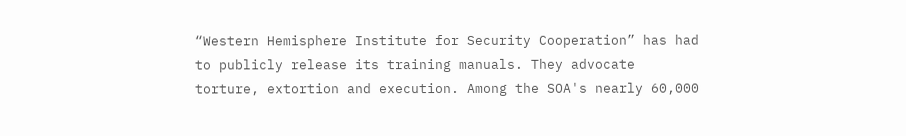“Western Hemisphere Institute for Security Cooperation” has had to publicly release its training manuals. They advocate torture, extortion and execution. Among the SOA's nearly 60,000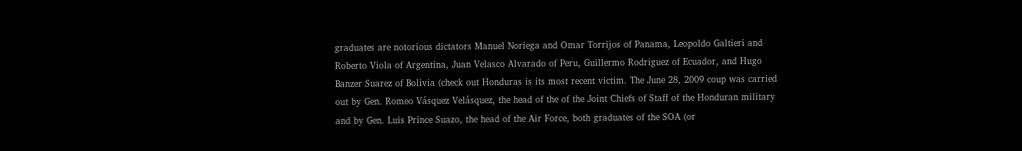graduates are notorious dictators Manuel Noriega and Omar Torrijos of Panama, Leopoldo Galtieri and Roberto Viola of Argentina, Juan Velasco Alvarado of Peru, Guillermo Rodriguez of Ecuador, and Hugo Banzer Suarez of Bolivia (check out Honduras is its most recent victim. The June 28, 2009 coup was carried out by Gen. Romeo Vásquez Velásquez, the head of the of the Joint Chiefs of Staff of the Honduran military and by Gen. Luis Prince Suazo, the head of the Air Force, both graduates of the SOA (or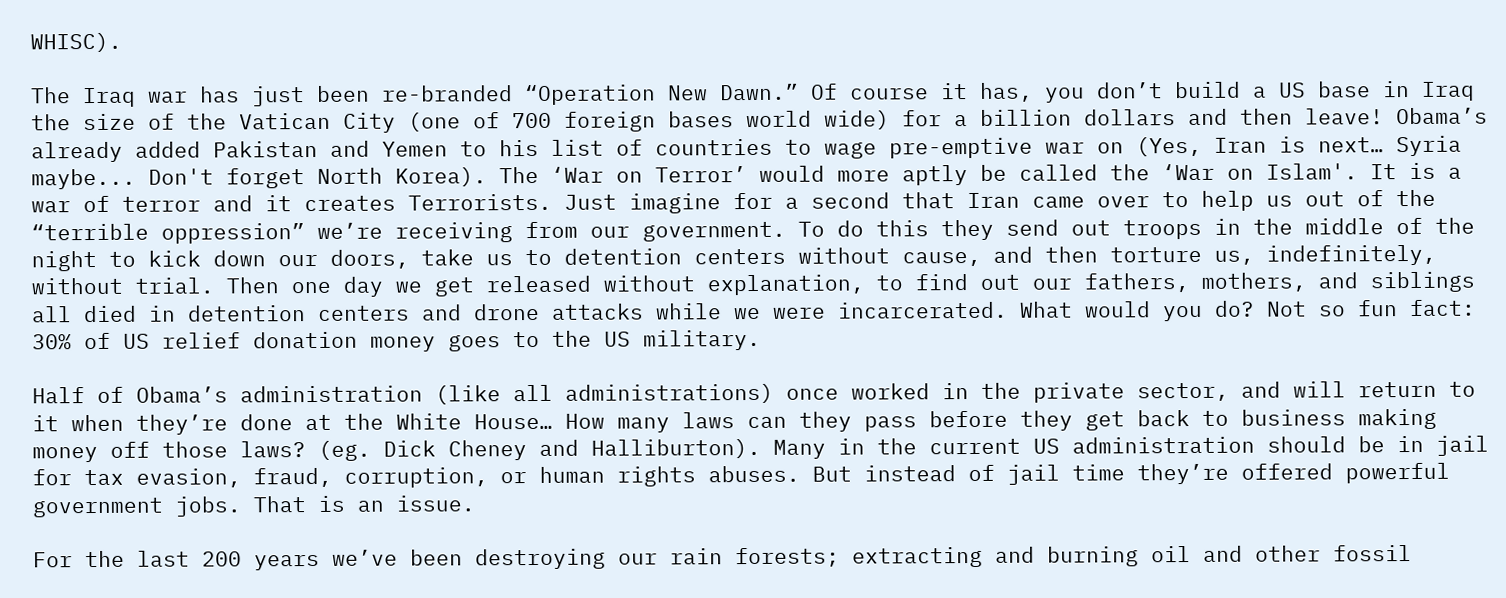WHISC).

The Iraq war has just been re-branded “Operation New Dawn.” Of course it has, you don’t build a US base in Iraq the size of the Vatican City (one of 700 foreign bases world wide) for a billion dollars and then leave! Obama’s already added Pakistan and Yemen to his list of countries to wage pre-emptive war on (Yes, Iran is next… Syria maybe... Don't forget North Korea). The ‘War on Terror’ would more aptly be called the ‘War on Islam'. It is a war of terror and it creates Terrorists. Just imagine for a second that Iran came over to help us out of the “terrible oppression” we’re receiving from our government. To do this they send out troops in the middle of the night to kick down our doors, take us to detention centers without cause, and then torture us, indefinitely, without trial. Then one day we get released without explanation, to find out our fathers, mothers, and siblings all died in detention centers and drone attacks while we were incarcerated. What would you do? Not so fun fact: 30% of US relief donation money goes to the US military.

Half of Obama’s administration (like all administrations) once worked in the private sector, and will return to it when they’re done at the White House… How many laws can they pass before they get back to business making money off those laws? (eg. Dick Cheney and Halliburton). Many in the current US administration should be in jail for tax evasion, fraud, corruption, or human rights abuses. But instead of jail time they’re offered powerful government jobs. That is an issue.

For the last 200 years we’ve been destroying our rain forests; extracting and burning oil and other fossil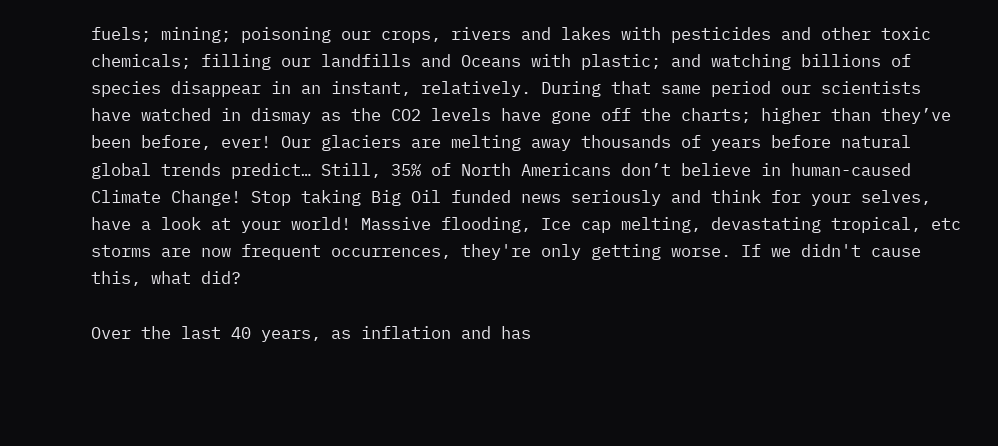fuels; mining; poisoning our crops, rivers and lakes with pesticides and other toxic chemicals; filling our landfills and Oceans with plastic; and watching billions of species disappear in an instant, relatively. During that same period our scientists have watched in dismay as the CO2 levels have gone off the charts; higher than they’ve been before, ever! Our glaciers are melting away thousands of years before natural global trends predict… Still, 35% of North Americans don’t believe in human-caused Climate Change! Stop taking Big Oil funded news seriously and think for your selves, have a look at your world! Massive flooding, Ice cap melting, devastating tropical, etc storms are now frequent occurrences, they're only getting worse. If we didn't cause this, what did?

Over the last 40 years, as inflation and has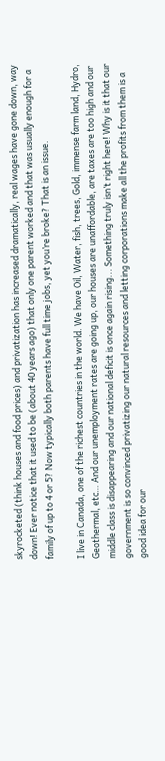skyrocketed (think houses and food prices) and privatization has increased dramatically, real wages have gone down, way down! Ever notice that it used to be (about 40 years ago) that only one parent worked and that was usually enough for a family of up to 4 or 5? Now typically both parents have full time jobs, yet you’re broke? That is an issue.

I live in Canada, one of the richest countries in the world. We have Oil, Water, fish, trees, Gold, immense farm land, Hydro, Geothermal, etc… And our unemployment rates are going up, our houses are unaffordable, are taxes are too high and our middle class is disappearing and our national deficit is once again rising... Something truly isn’t right here! Why is it that our government is so convinced privatizing our natural resources and letting corporations make all the profits from them is a good idea for our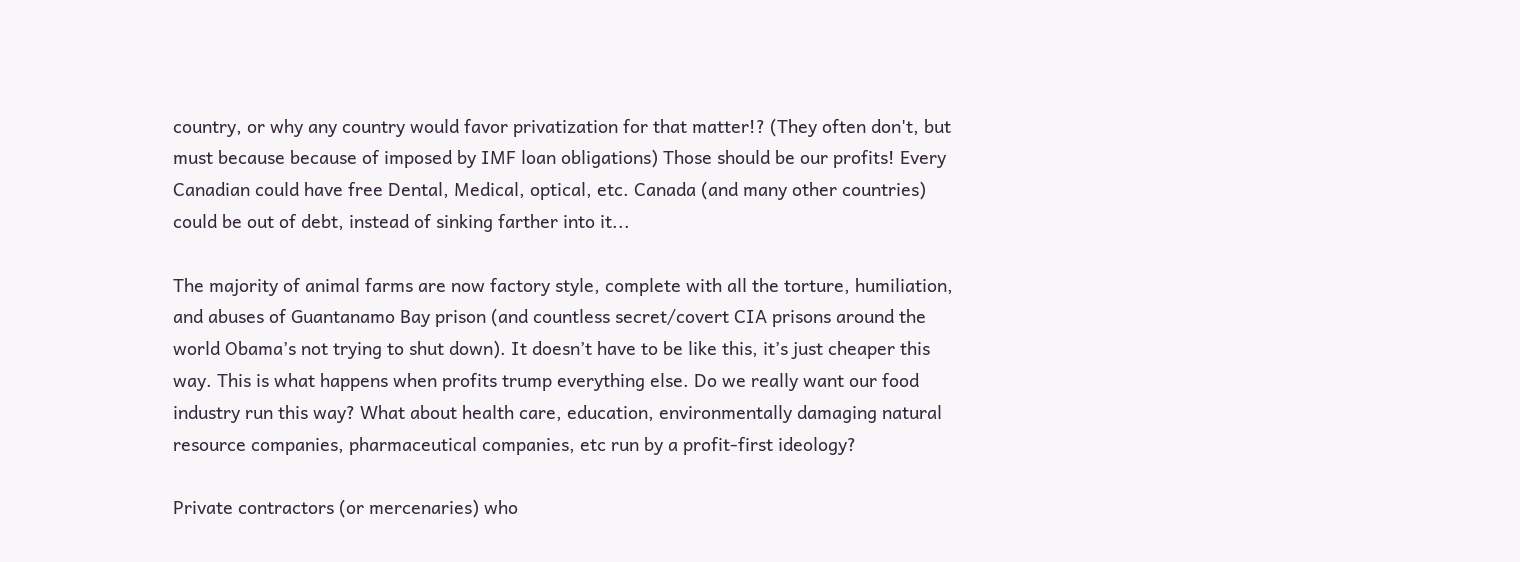country, or why any country would favor privatization for that matter!? (They often don't, but must because because of imposed by IMF loan obligations) Those should be our profits! Every Canadian could have free Dental, Medical, optical, etc. Canada (and many other countries) could be out of debt, instead of sinking farther into it...

The majority of animal farms are now factory style, complete with all the torture, humiliation, and abuses of Guantanamo Bay prison (and countless secret/covert CIA prisons around the world Obama’s not trying to shut down). It doesn’t have to be like this, it’s just cheaper this way. This is what happens when profits trump everything else. Do we really want our food industry run this way? What about health care, education, environmentally damaging natural resource companies, pharmaceutical companies, etc run by a profit-first ideology?

Private contractors (or mercenaries) who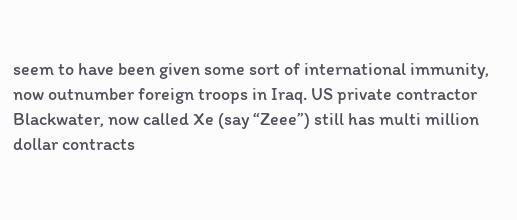seem to have been given some sort of international immunity, now outnumber foreign troops in Iraq. US private contractor Blackwater, now called Xe (say “Zeee”) still has multi million dollar contracts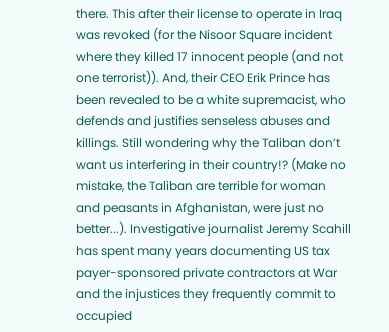there. This after their license to operate in Iraq was revoked (for the Nisoor Square incident where they killed 17 innocent people (and not one terrorist)). And, their CEO Erik Prince has been revealed to be a white supremacist, who defends and justifies senseless abuses and killings. Still wondering why the Taliban don’t want us interfering in their country!? (Make no mistake, the Taliban are terrible for woman and peasants in Afghanistan, were just no better...). Investigative journalist Jeremy Scahill has spent many years documenting US tax payer-sponsored private contractors at War and the injustices they frequently commit to occupied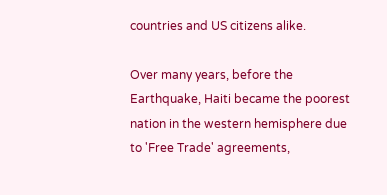countries and US citizens alike.

Over many years, before the Earthquake, Haiti became the poorest nation in the western hemisphere due to 'Free Trade' agreements,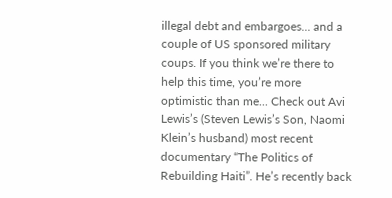illegal debt and embargoes... and a couple of US sponsored military coups. If you think we’re there to help this time, you’re more optimistic than me... Check out Avi Lewis’s (Steven Lewis’s Son, Naomi Klein’s husband) most recent documentary “The Politics of Rebuilding Haiti”. He’s recently back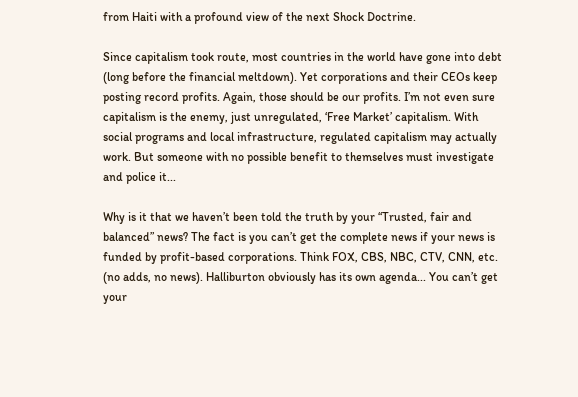from Haiti with a profound view of the next Shock Doctrine.

Since capitalism took route, most countries in the world have gone into debt (long before the financial meltdown). Yet corporations and their CEOs keep posting record profits. Again, those should be our profits. I’m not even sure capitalism is the enemy, just unregulated, ‘Free Market’ capitalism. With social programs and local infrastructure, regulated capitalism may actually work. But someone with no possible benefit to themselves must investigate and police it...

Why is it that we haven’t been told the truth by your “Trusted, fair and balanced” news? The fact is you can’t get the complete news if your news is funded by profit-based corporations. Think FOX, CBS, NBC, CTV, CNN, etc. (no adds, no news). Halliburton obviously has its own agenda... You can’t get your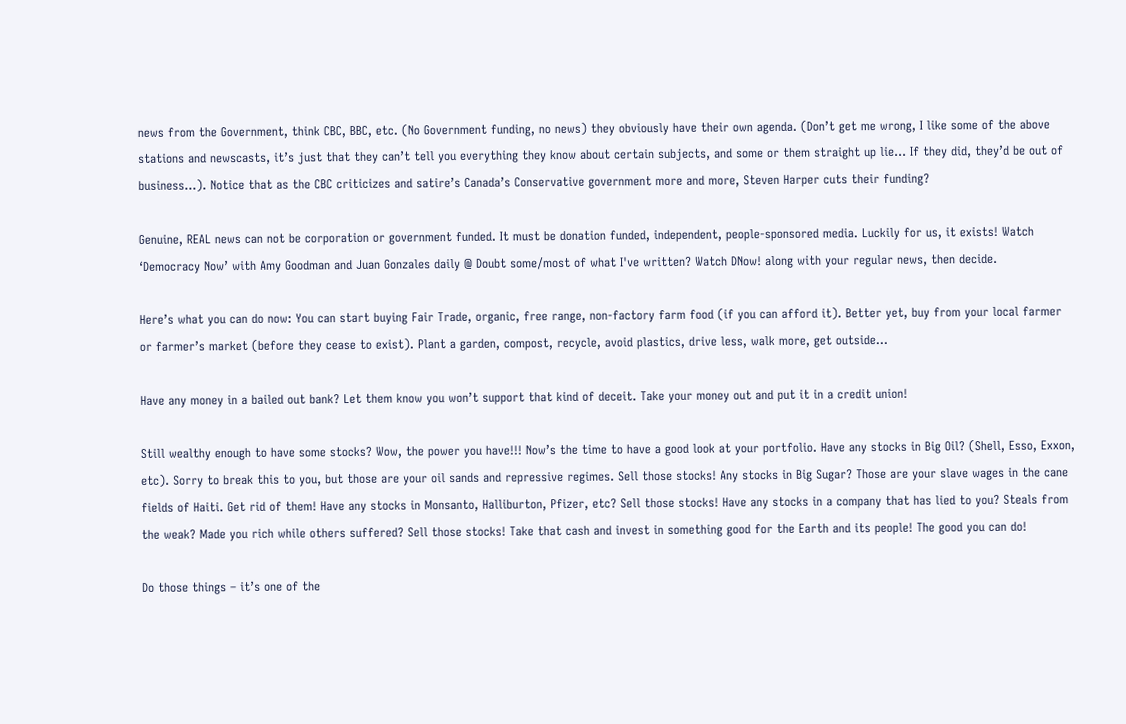news from the Government, think CBC, BBC, etc. (No Government funding, no news) they obviously have their own agenda. (Don’t get me wrong, I like some of the above stations and newscasts, it’s just that they can’t tell you everything they know about certain subjects, and some or them straight up lie... If they did, they’d be out of business…). Notice that as the CBC criticizes and satire’s Canada’s Conservative government more and more, Steven Harper cuts their funding?

Genuine, REAL news can not be corporation or government funded. It must be donation funded, independent, people-sponsored media. Luckily for us, it exists! Watch ‘Democracy Now’ with Amy Goodman and Juan Gonzales daily @ Doubt some/most of what I've written? Watch DNow! along with your regular news, then decide.

Here’s what you can do now: You can start buying Fair Trade, organic, free range, non-factory farm food (if you can afford it). Better yet, buy from your local farmer or farmer’s market (before they cease to exist). Plant a garden, compost, recycle, avoid plastics, drive less, walk more, get outside…

Have any money in a bailed out bank? Let them know you won’t support that kind of deceit. Take your money out and put it in a credit union!

Still wealthy enough to have some stocks? Wow, the power you have!!! Now’s the time to have a good look at your portfolio. Have any stocks in Big Oil? (Shell, Esso, Exxon, etc). Sorry to break this to you, but those are your oil sands and repressive regimes. Sell those stocks! Any stocks in Big Sugar? Those are your slave wages in the cane fields of Haiti. Get rid of them! Have any stocks in Monsanto, Halliburton, Pfizer, etc? Sell those stocks! Have any stocks in a company that has lied to you? Steals from the weak? Made you rich while others suffered? Sell those stocks! Take that cash and invest in something good for the Earth and its people! The good you can do!

Do those things – it’s one of the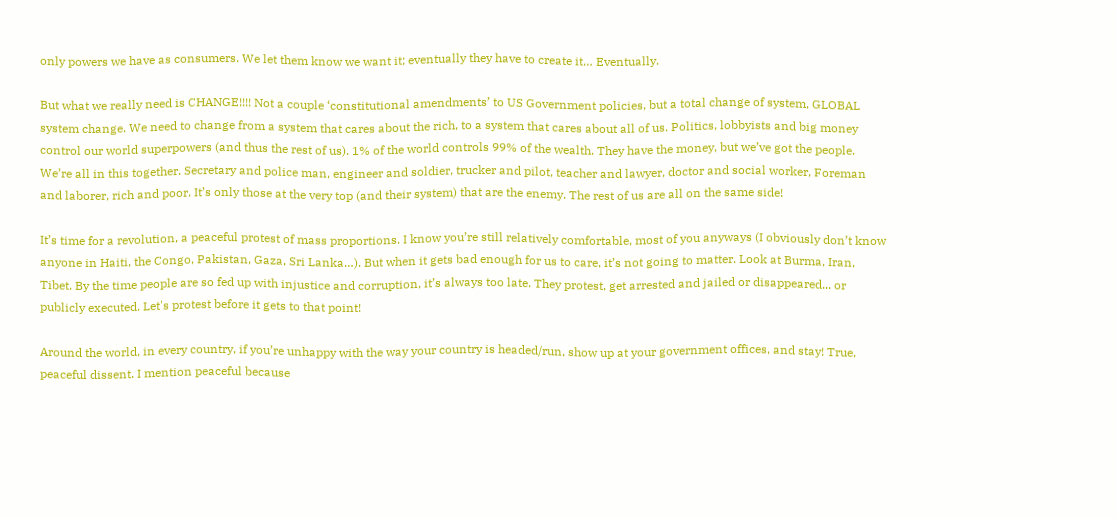only powers we have as consumers. We let them know we want it; eventually they have to create it… Eventually.

But what we really need is CHANGE!!!! Not a couple ‘constitutional amendments’ to US Government policies, but a total change of system, GLOBAL system change. We need to change from a system that cares about the rich, to a system that cares about all of us. Politics, lobbyists and big money control our world superpowers (and thus the rest of us). 1% of the world controls 99% of the wealth. They have the money, but we’ve got the people. We’re all in this together. Secretary and police man, engineer and soldier, trucker and pilot, teacher and lawyer, doctor and social worker, Foreman and laborer, rich and poor. It’s only those at the very top (and their system) that are the enemy. The rest of us are all on the same side!

It’s time for a revolution, a peaceful protest of mass proportions. I know you’re still relatively comfortable, most of you anyways (I obviously don’t know anyone in Haiti, the Congo, Pakistan, Gaza, Sri Lanka…). But when it gets bad enough for us to care, it’s not going to matter. Look at Burma, Iran, Tibet. By the time people are so fed up with injustice and corruption, it’s always too late. They protest, get arrested and jailed or disappeared... or publicly executed. Let's protest before it gets to that point!

Around the world, in every country, if you’re unhappy with the way your country is headed/run, show up at your government offices, and stay! True, peaceful dissent. I mention peaceful because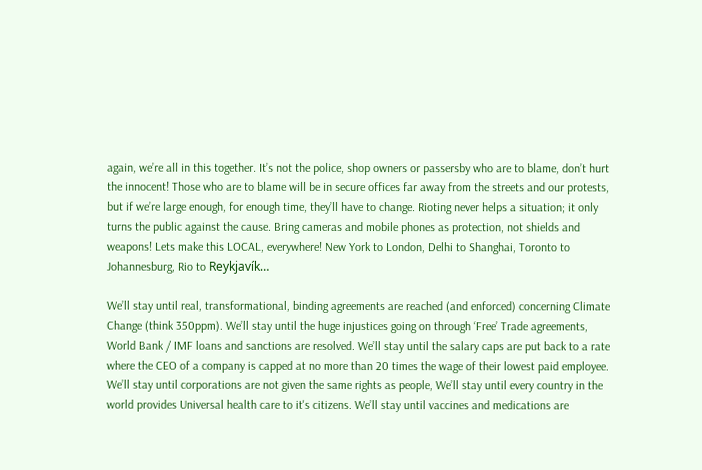again, we’re all in this together. It’s not the police, shop owners or passersby who are to blame, don’t hurt the innocent! Those who are to blame will be in secure offices far away from the streets and our protests, but if we’re large enough, for enough time, they’ll have to change. Rioting never helps a situation; it only turns the public against the cause. Bring cameras and mobile phones as protection, not shields and weapons! Lets make this LOCAL, everywhere! New York to London, Delhi to Shanghai, Toronto to Johannesburg, Rio to Reykjavík…

We’ll stay until real, transformational, binding agreements are reached (and enforced) concerning Climate Change (think 350ppm). We’ll stay until the huge injustices going on through ‘Free’ Trade agreements, World Bank / IMF loans and sanctions are resolved. We’ll stay until the salary caps are put back to a rate where the CEO of a company is capped at no more than 20 times the wage of their lowest paid employee. We’ll stay until corporations are not given the same rights as people, We’ll stay until every country in the world provides Universal health care to it's citizens. We’ll stay until vaccines and medications are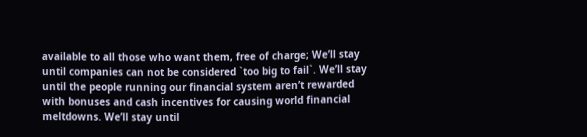available to all those who want them, free of charge; We’ll stay until companies can not be considered `too big to fail`. We’ll stay until the people running our financial system aren’t rewarded with bonuses and cash incentives for causing world financial meltdowns. We’ll stay until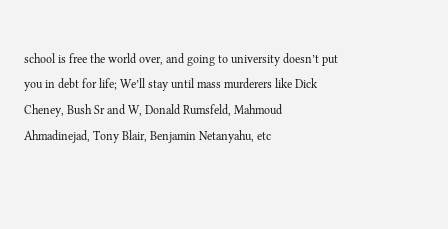school is free the world over, and going to university doesn’t put you in debt for life; We’ll stay until mass murderers like Dick Cheney, Bush Sr and W, Donald Rumsfeld, Mahmoud Ahmadinejad, Tony Blair, Benjamin Netanyahu, etc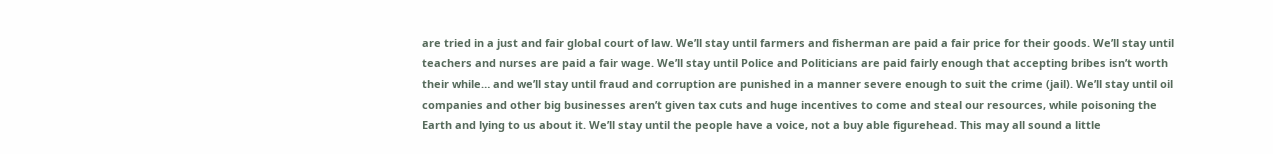are tried in a just and fair global court of law. We’ll stay until farmers and fisherman are paid a fair price for their goods. We’ll stay until teachers and nurses are paid a fair wage. We’ll stay until Police and Politicians are paid fairly enough that accepting bribes isn’t worth their while… and we’ll stay until fraud and corruption are punished in a manner severe enough to suit the crime (jail). We’ll stay until oil companies and other big businesses aren’t given tax cuts and huge incentives to come and steal our resources, while poisoning the Earth and lying to us about it. We’ll stay until the people have a voice, not a buy able figurehead. This may all sound a little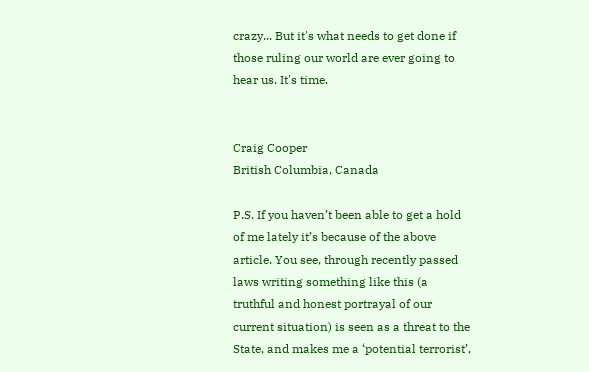crazy... But it's what needs to get done if those ruling our world are ever going to hear us. It's time.


Craig Cooper
British Columbia, Canada

P.S. If you haven’t been able to get a hold of me lately it’s because of the above article. You see, through recently passed laws writing something like this (a truthful and honest portrayal of our current situation) is seen as a threat to the State, and makes me a ‘potential terrorist’,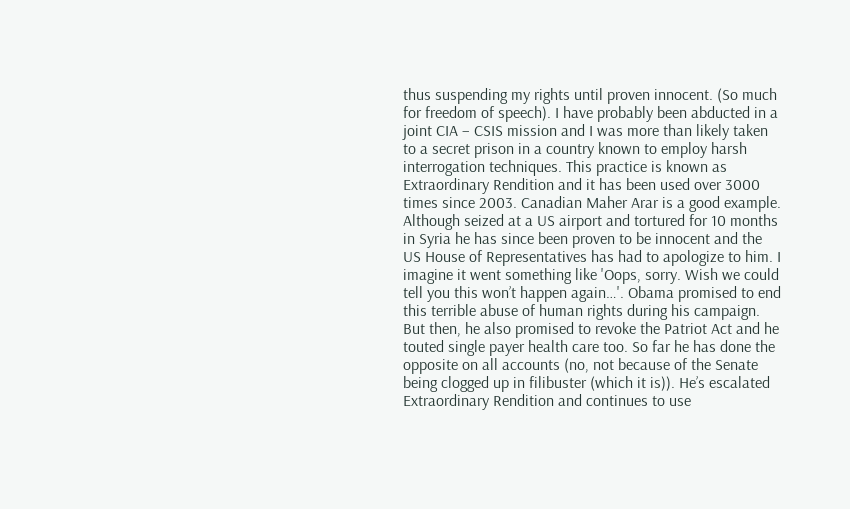thus suspending my rights until proven innocent. (So much for freedom of speech). I have probably been abducted in a joint CIA – CSIS mission and I was more than likely taken to a secret prison in a country known to employ harsh interrogation techniques. This practice is known as Extraordinary Rendition and it has been used over 3000 times since 2003. Canadian Maher Arar is a good example. Although seized at a US airport and tortured for 10 months in Syria he has since been proven to be innocent and the US House of Representatives has had to apologize to him. I imagine it went something like 'Oops, sorry. Wish we could tell you this won’t happen again…'. Obama promised to end this terrible abuse of human rights during his campaign. But then, he also promised to revoke the Patriot Act and he touted single payer health care too. So far he has done the opposite on all accounts (no, not because of the Senate being clogged up in filibuster (which it is)). He’s escalated Extraordinary Rendition and continues to use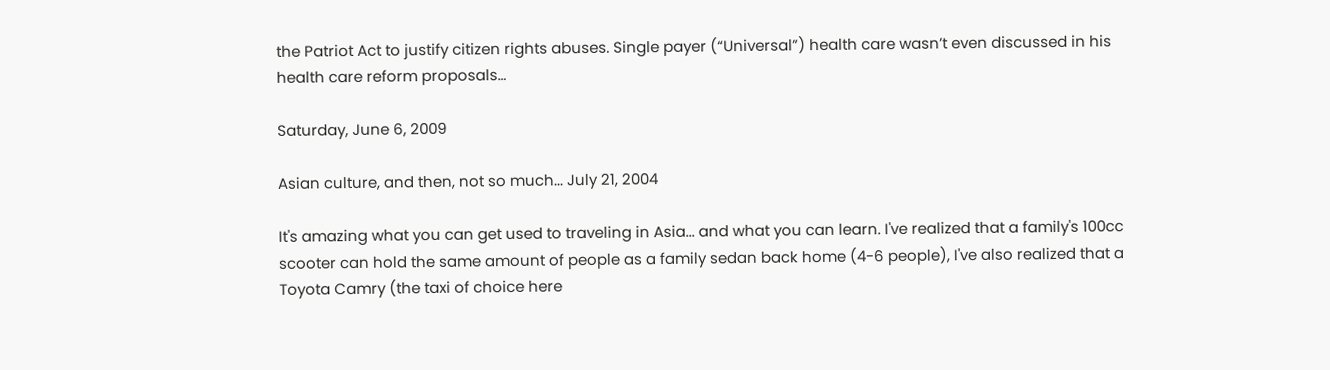the Patriot Act to justify citizen rights abuses. Single payer (“Universal”) health care wasn’t even discussed in his health care reform proposals…

Saturday, June 6, 2009

Asian culture, and then, not so much... July 21, 2004

It's amazing what you can get used to traveling in Asia... and what you can learn. I've realized that a family's 100cc scooter can hold the same amount of people as a family sedan back home (4-6 people), I've also realized that a Toyota Camry (the taxi of choice here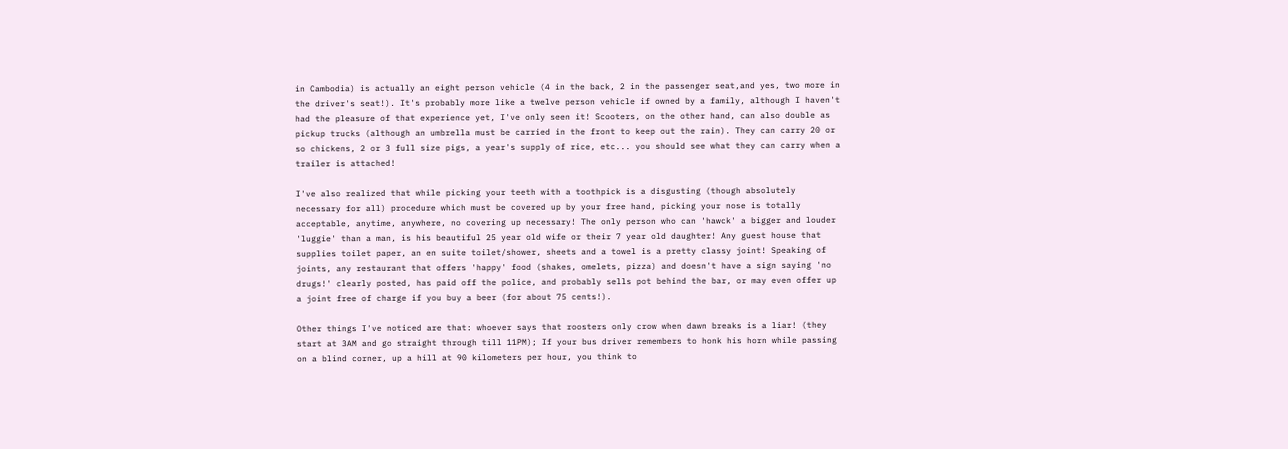in Cambodia) is actually an eight person vehicle (4 in the back, 2 in the passenger seat,and yes, two more in the driver's seat!). It's probably more like a twelve person vehicle if owned by a family, although I haven't had the pleasure of that experience yet, I've only seen it! Scooters, on the other hand, can also double as pickup trucks (although an umbrella must be carried in the front to keep out the rain). They can carry 20 or so chickens, 2 or 3 full size pigs, a year's supply of rice, etc... you should see what they can carry when a trailer is attached!

I've also realized that while picking your teeth with a toothpick is a disgusting (though absolutely necessary for all) procedure which must be covered up by your free hand, picking your nose is totally acceptable, anytime, anywhere, no covering up necessary! The only person who can 'hawck' a bigger and louder 'luggie' than a man, is his beautiful 25 year old wife or their 7 year old daughter! Any guest house that supplies toilet paper, an en suite toilet/shower, sheets and a towel is a pretty classy joint! Speaking of joints, any restaurant that offers 'happy' food (shakes, omelets, pizza) and doesn't have a sign saying 'no drugs!' clearly posted, has paid off the police, and probably sells pot behind the bar, or may even offer up a joint free of charge if you buy a beer (for about 75 cents!).

Other things I've noticed are that: whoever says that roosters only crow when dawn breaks is a liar! (they start at 3AM and go straight through till 11PM); If your bus driver remembers to honk his horn while passing on a blind corner, up a hill at 90 kilometers per hour, you think to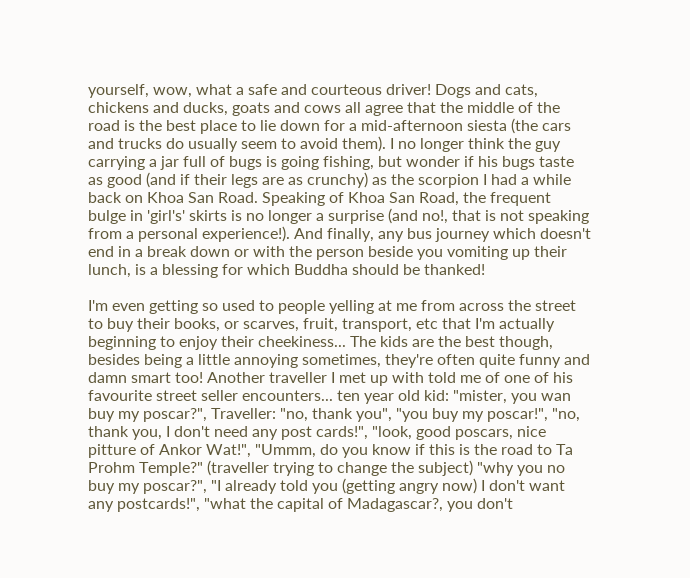yourself, wow, what a safe and courteous driver! Dogs and cats, chickens and ducks, goats and cows all agree that the middle of the road is the best place to lie down for a mid-afternoon siesta (the cars and trucks do usually seem to avoid them). I no longer think the guy carrying a jar full of bugs is going fishing, but wonder if his bugs taste as good (and if their legs are as crunchy) as the scorpion I had a while back on Khoa San Road. Speaking of Khoa San Road, the frequent bulge in 'girl's' skirts is no longer a surprise (and no!, that is not speaking from a personal experience!). And finally, any bus journey which doesn't end in a break down or with the person beside you vomiting up their lunch, is a blessing for which Buddha should be thanked!

I'm even getting so used to people yelling at me from across the street to buy their books, or scarves, fruit, transport, etc that I'm actually beginning to enjoy their cheekiness... The kids are the best though, besides being a little annoying sometimes, they're often quite funny and damn smart too! Another traveller I met up with told me of one of his favourite street seller encounters... ten year old kid: "mister, you wan buy my poscar?", Traveller: "no, thank you", "you buy my poscar!", "no, thank you, I don't need any post cards!", "look, good poscars, nice pitture of Ankor Wat!", "Ummm, do you know if this is the road to Ta Prohm Temple?" (traveller trying to change the subject) "why you no buy my poscar?", "I already told you (getting angry now) I don't want any postcards!", "what the capital of Madagascar?, you don't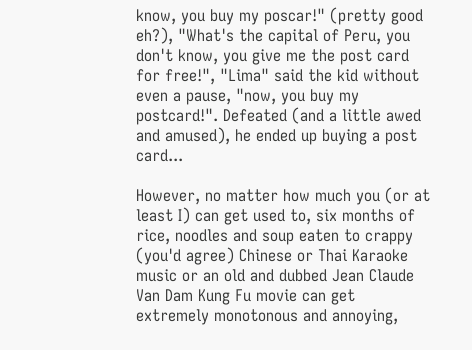know, you buy my poscar!" (pretty good eh?), "What's the capital of Peru, you don't know, you give me the post card for free!", "Lima" said the kid without even a pause, "now, you buy my postcard!". Defeated (and a little awed and amused), he ended up buying a post card...

However, no matter how much you (or at least I) can get used to, six months of rice, noodles and soup eaten to crappy (you'd agree) Chinese or Thai Karaoke music or an old and dubbed Jean Claude Van Dam Kung Fu movie can get extremely monotonous and annoying,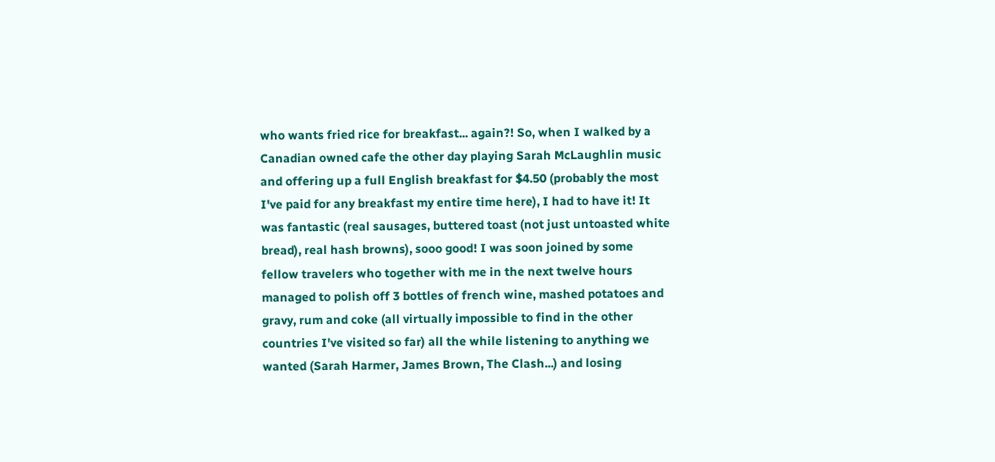who wants fried rice for breakfast... again?! So, when I walked by a Canadian owned cafe the other day playing Sarah McLaughlin music and offering up a full English breakfast for $4.50 (probably the most I've paid for any breakfast my entire time here), I had to have it! It was fantastic (real sausages, buttered toast (not just untoasted white bread), real hash browns), sooo good! I was soon joined by some fellow travelers who together with me in the next twelve hours managed to polish off 3 bottles of french wine, mashed potatoes and gravy, rum and coke (all virtually impossible to find in the other countries I've visited so far) all the while listening to anything we wanted (Sarah Harmer, James Brown, The Clash...) and losing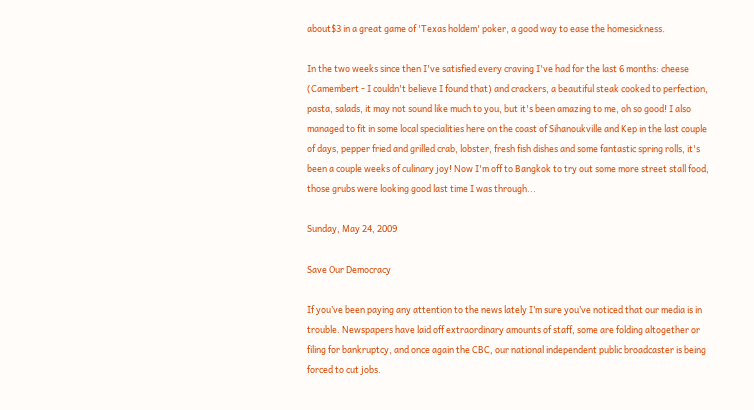about$3 in a great game of 'Texas holdem' poker, a good way to ease the homesickness.

In the two weeks since then I've satisfied every craving I've had for the last 6 months: cheese (Camembert - I couldn't believe I found that) and crackers, a beautiful steak cooked to perfection, pasta, salads, it may not sound like much to you, but it's been amazing to me, oh so good! I also managed to fit in some local specialities here on the coast of Sihanoukville and Kep in the last couple of days, pepper fried and grilled crab, lobster, fresh fish dishes and some fantastic spring rolls, it's been a couple weeks of culinary joy! Now I'm off to Bangkok to try out some more street stall food, those grubs were looking good last time I was through...

Sunday, May 24, 2009

Save Our Democracy

If you’ve been paying any attention to the news lately I’m sure you’ve noticed that our media is in trouble. Newspapers have laid off extraordinary amounts of staff, some are folding altogether or filing for bankruptcy, and once again the CBC, our national independent public broadcaster is being forced to cut jobs.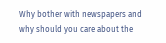Why bother with newspapers and why should you care about the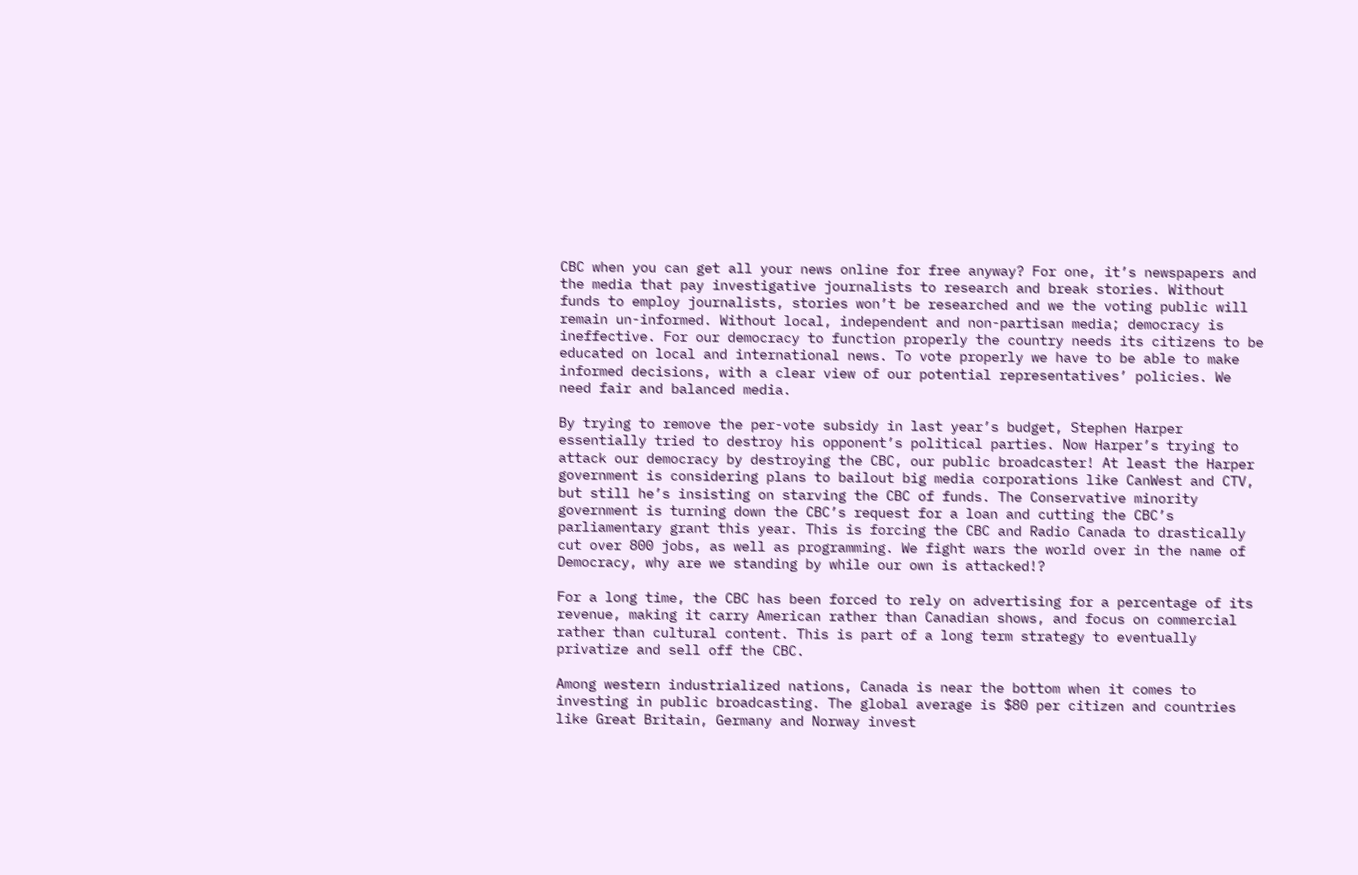CBC when you can get all your news online for free anyway? For one, it’s newspapers and the media that pay investigative journalists to research and break stories. Without funds to employ journalists, stories won’t be researched and we the voting public will remain un-informed. Without local, independent and non-partisan media; democracy is ineffective. For our democracy to function properly the country needs its citizens to be educated on local and international news. To vote properly we have to be able to make informed decisions, with a clear view of our potential representatives’ policies. We need fair and balanced media.

By trying to remove the per-vote subsidy in last year’s budget, Stephen Harper essentially tried to destroy his opponent’s political parties. Now Harper’s trying to attack our democracy by destroying the CBC, our public broadcaster! At least the Harper government is considering plans to bailout big media corporations like CanWest and CTV, but still he’s insisting on starving the CBC of funds. The Conservative minority government is turning down the CBC’s request for a loan and cutting the CBC’s parliamentary grant this year. This is forcing the CBC and Radio Canada to drastically cut over 800 jobs, as well as programming. We fight wars the world over in the name of Democracy, why are we standing by while our own is attacked!?

For a long time, the CBC has been forced to rely on advertising for a percentage of its revenue, making it carry American rather than Canadian shows, and focus on commercial rather than cultural content. This is part of a long term strategy to eventually privatize and sell off the CBC.

Among western industrialized nations, Canada is near the bottom when it comes to investing in public broadcasting. The global average is $80 per citizen and countries like Great Britain, Germany and Norway invest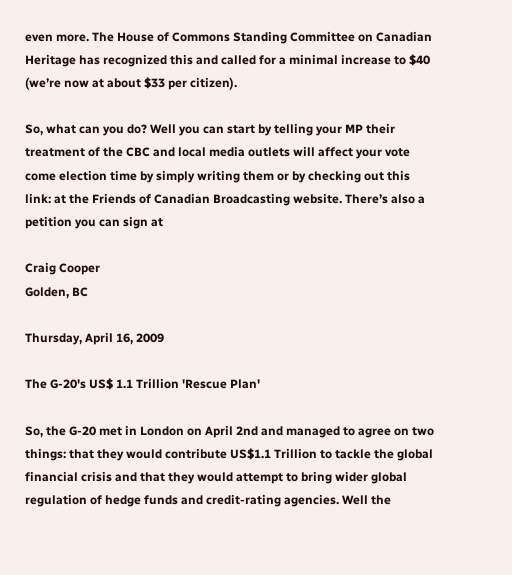even more. The House of Commons Standing Committee on Canadian Heritage has recognized this and called for a minimal increase to $40 (we’re now at about $33 per citizen).

So, what can you do? Well you can start by telling your MP their treatment of the CBC and local media outlets will affect your vote come election time by simply writing them or by checking out this link: at the Friends of Canadian Broadcasting website. There’s also a petition you can sign at

Craig Cooper
Golden, BC

Thursday, April 16, 2009

The G-20's US$ 1.1 Trillion 'Rescue Plan'

So, the G-20 met in London on April 2nd and managed to agree on two things: that they would contribute US$1.1 Trillion to tackle the global financial crisis and that they would attempt to bring wider global regulation of hedge funds and credit-rating agencies. Well the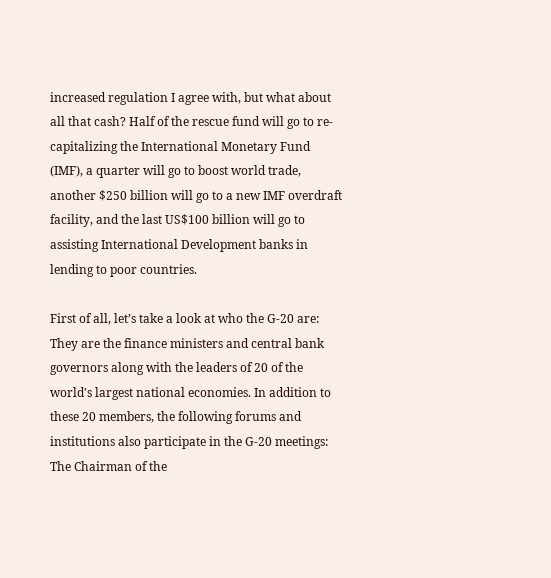increased regulation I agree with, but what about all that cash? Half of the rescue fund will go to re-capitalizing the International Monetary Fund (IMF), a quarter will go to boost world trade, another $250 billion will go to a new IMF overdraft facility, and the last US$100 billion will go to assisting International Development banks in lending to poor countries.

First of all, let’s take a look at who the G-20 are: They are the finance ministers and central bank governors along with the leaders of 20 of the world's largest national economies. In addition to these 20 members, the following forums and institutions also participate in the G-20 meetings: The Chairman of the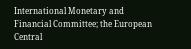International Monetary and Financial Committee; the European Central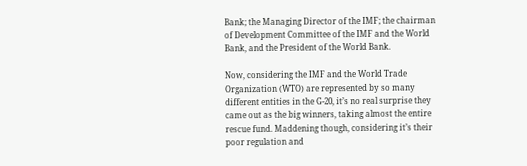Bank; the Managing Director of the IMF; the chairman of Development Committee of the IMF and the World Bank, and the President of the World Bank.

Now, considering the IMF and the World Trade Organization (WTO) are represented by so many different entities in the G-20, it’s no real surprise they came out as the big winners, taking almost the entire rescue fund. Maddening though, considering it’s their poor regulation and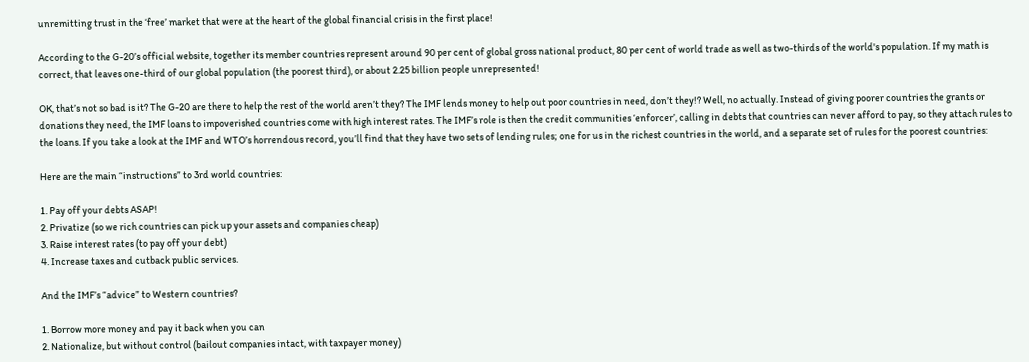unremitting trust in the ‘free’ market that were at the heart of the global financial crisis in the first place!

According to the G-20’s official website, together its member countries represent around 90 per cent of global gross national product, 80 per cent of world trade as well as two-thirds of the world's population. If my math is correct, that leaves one-third of our global population (the poorest third), or about 2.25 billion people unrepresented!

OK, that’s not so bad is it? The G-20 are there to help the rest of the world aren’t they? The IMF lends money to help out poor countries in need, don’t they!? Well, no actually. Instead of giving poorer countries the grants or donations they need, the IMF loans to impoverished countries come with high interest rates. The IMF’s role is then the credit communities ‘enforcer’, calling in debts that countries can never afford to pay, so they attach rules to the loans. If you take a look at the IMF and WTO’s horrendous record, you’ll find that they have two sets of lending rules; one for us in the richest countries in the world, and a separate set of rules for the poorest countries:

Here are the main “instructions” to 3rd world countries:

1. Pay off your debts ASAP!
2. Privatize (so we rich countries can pick up your assets and companies cheap)
3. Raise interest rates (to pay off your debt)
4. Increase taxes and cutback public services.

And the IMF’s “advice” to Western countries?

1. Borrow more money and pay it back when you can
2. Nationalize, but without control (bailout companies intact, with taxpayer money)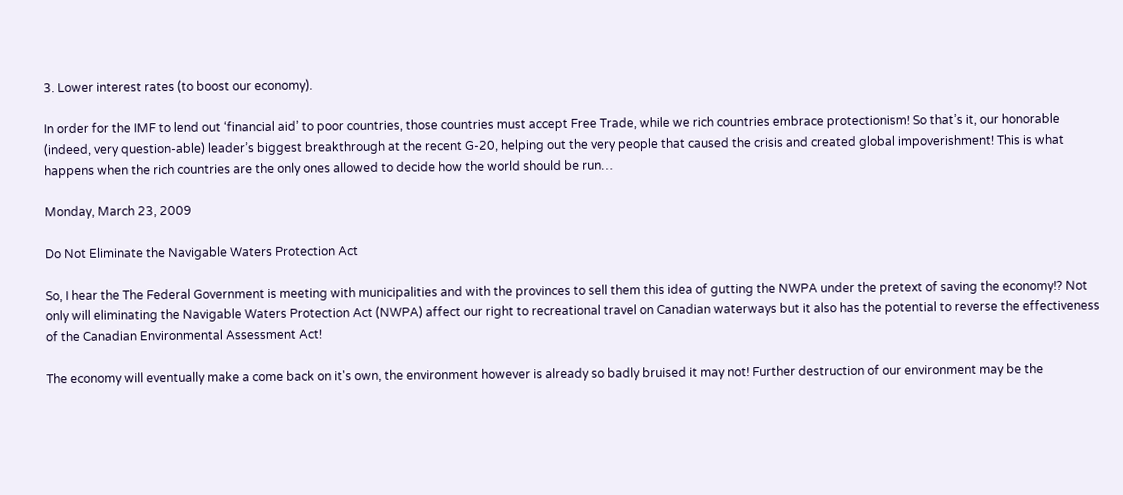3. Lower interest rates (to boost our economy).

In order for the IMF to lend out ‘financial aid’ to poor countries, those countries must accept Free Trade, while we rich countries embrace protectionism! So that’s it, our honorable (indeed, very question-able) leader’s biggest breakthrough at the recent G-20, helping out the very people that caused the crisis and created global impoverishment! This is what happens when the rich countries are the only ones allowed to decide how the world should be run…

Monday, March 23, 2009

Do Not Eliminate the Navigable Waters Protection Act

So, I hear the The Federal Government is meeting with municipalities and with the provinces to sell them this idea of gutting the NWPA under the pretext of saving the economy!? Not only will eliminating the Navigable Waters Protection Act (NWPA) affect our right to recreational travel on Canadian waterways but it also has the potential to reverse the effectiveness of the Canadian Environmental Assessment Act!

The economy will eventually make a come back on it's own, the environment however is already so badly bruised it may not! Further destruction of our environment may be the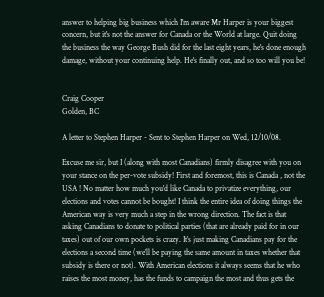answer to helping big business which I'm aware Mr Harper is your biggest concern, but it's not the answer for Canada or the World at large. Quit doing the business the way George Bush did for the last eight years, he's done enough damage, without your continuing help. He's finally out, and so too will you be!


Craig Cooper
Golden, BC

A letter to Stephen Harper - Sent to Stephen Harper on Wed, 12/10/08.

Excuse me sir, but I (along with most Canadians) firmly disagree with you on your stance on the per-vote subsidy! First and foremost, this is Canada , not the USA ! No matter how much you'd like Canada to privatize everything, our elections and votes cannot be bought! I think the entire idea of doing things the American way is very much a step in the wrong direction. The fact is that asking Canadians to donate to political parties (that are already paid for in our taxes) out of our own pockets is crazy. It’s just making Canadians pay for the elections a second time (we’ll be paying the same amount in taxes whether that subsidy is there or not). With American elections it always seems that he who raises the most money, has the funds to campaign the most and thus gets the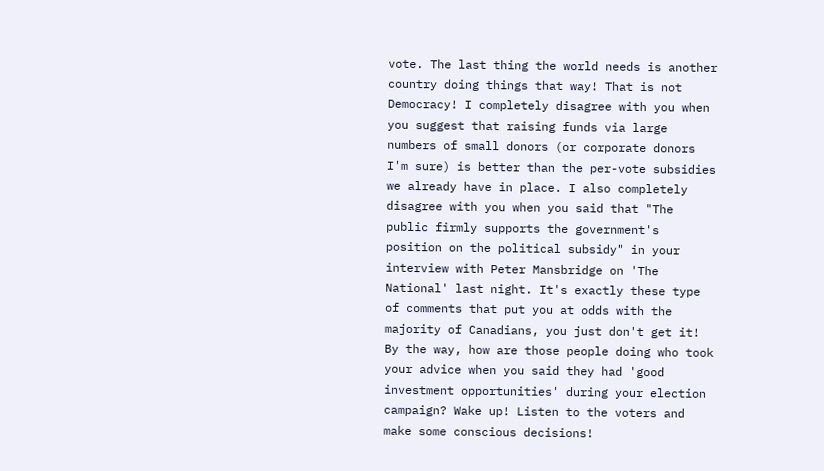vote. The last thing the world needs is another country doing things that way! That is not Democracy! I completely disagree with you when you suggest that raising funds via large numbers of small donors (or corporate donors I'm sure) is better than the per-vote subsidies we already have in place. I also completely disagree with you when you said that "The public firmly supports the government's position on the political subsidy" in your interview with Peter Mansbridge on 'The National' last night. It's exactly these type of comments that put you at odds with the majority of Canadians, you just don't get it! By the way, how are those people doing who took your advice when you said they had 'good investment opportunities' during your election campaign? Wake up! Listen to the voters and make some conscious decisions!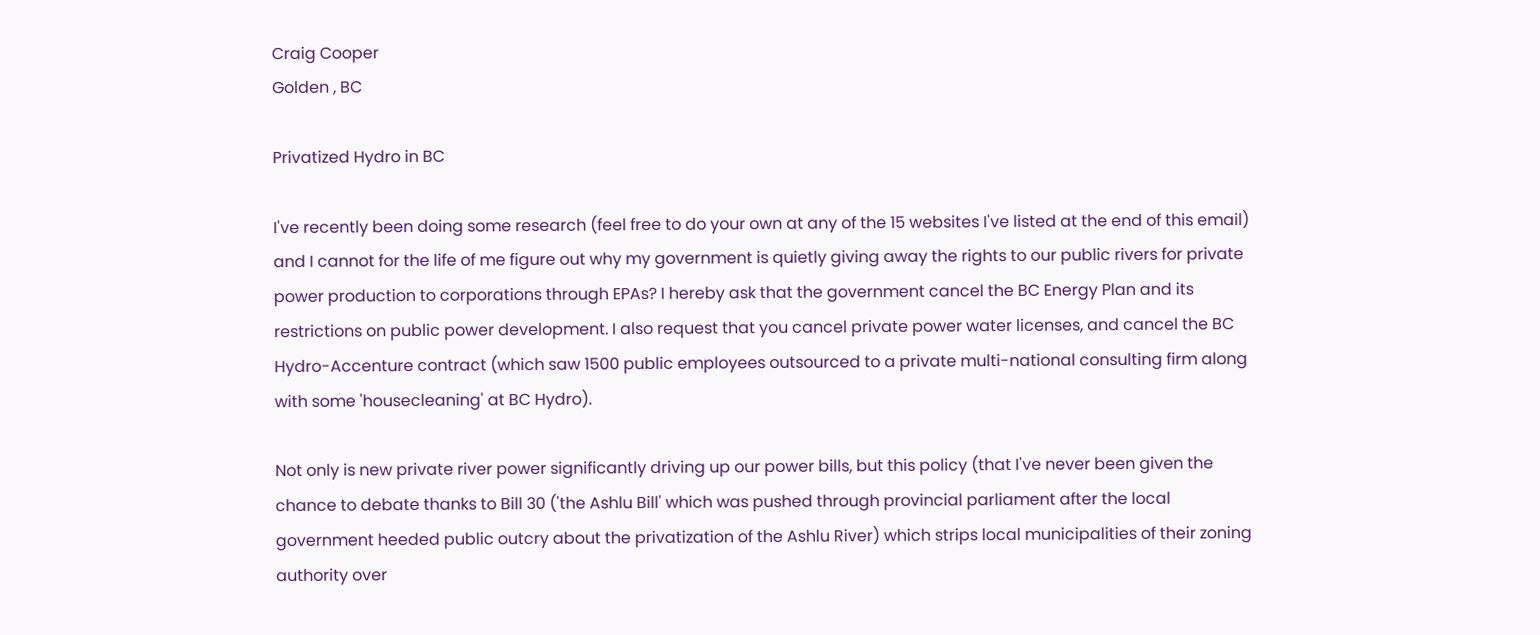Craig Cooper
Golden , BC

Privatized Hydro in BC

I've recently been doing some research (feel free to do your own at any of the 15 websites I've listed at the end of this email) and I cannot for the life of me figure out why my government is quietly giving away the rights to our public rivers for private power production to corporations through EPAs? I hereby ask that the government cancel the BC Energy Plan and its restrictions on public power development. I also request that you cancel private power water licenses, and cancel the BC Hydro-Accenture contract (which saw 1500 public employees outsourced to a private multi-national consulting firm along with some 'housecleaning' at BC Hydro).

Not only is new private river power significantly driving up our power bills, but this policy (that I've never been given the chance to debate thanks to Bill 30 ('the Ashlu Bill' which was pushed through provincial parliament after the local government heeded public outcry about the privatization of the Ashlu River) which strips local municipalities of their zoning authority over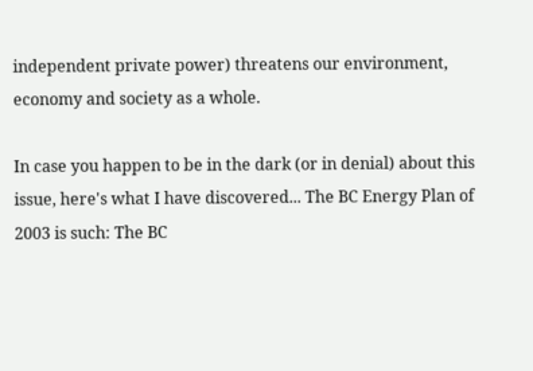independent private power) threatens our environment, economy and society as a whole.

In case you happen to be in the dark (or in denial) about this issue, here's what I have discovered... The BC Energy Plan of 2003 is such: The BC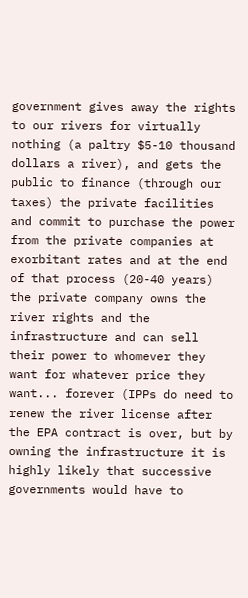government gives away the rights to our rivers for virtually nothing (a paltry $5-10 thousand dollars a river), and gets the public to finance (through our taxes) the private facilities and commit to purchase the power from the private companies at exorbitant rates and at the end of that process (20-40 years) the private company owns the river rights and the infrastructure and can sell their power to whomever they want for whatever price they want... forever (IPPs do need to renew the river license after the EPA contract is over, but by owning the infrastructure it is highly likely that successive governments would have to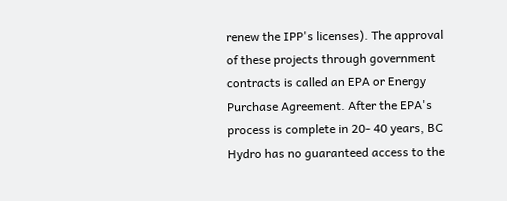renew the IPP's licenses). The approval of these projects through government contracts is called an EPA or Energy Purchase Agreement. After the EPA's process is complete in 20- 40 years, BC Hydro has no guaranteed access to the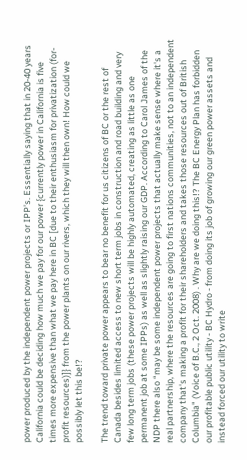power produced by the independent power projects or IPP's. Essentially saying that in 20-40 years California could be deciding how much we pay for our power {currently power in California is five times more expensive than what we pay here in BC [due to their enthusiasm for privatization (for-profit resources)]} from the power plants on our rivers, which they will then own! How could we possibly let this be!?

The trend toward private power appears to bear no benefit for us citizens of BC or the rest of Canada besides limited access to new short term jobs in construction and road building and very few long term jobs (these power projects will be highly automated, creating as little as one permanent job at some IPPs) as well as slightly raising our GDP. According to Carol James of the NDP there also “may be some independent power projects that actually make sense where it's a real partnership, where the resources are going to first nations communities, not to an independent company that's making a profit for their shareholders and takes those resources out of British Columbia" (Voice of B.C., 2 Oct. 2008) . Why are we doing this!? The BC Energy Plan has forbidden our profitable public utility - BC Hydro - from doing its job of growing our green power assets and instead forced our utility to write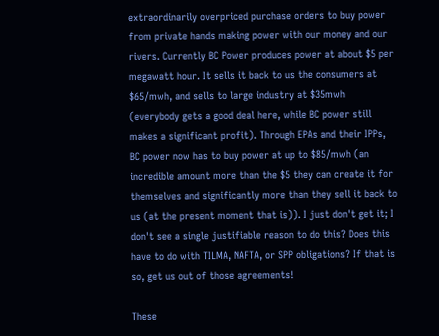extraordinarily overpriced purchase orders to buy power from private hands making power with our money and our rivers. Currently BC Power produces power at about $5 per megawatt hour. It sells it back to us the consumers at $65/mwh, and sells to large industry at $35mwh (everybody gets a good deal here, while BC power still makes a significant profit). Through EPAs and their IPPs, BC power now has to buy power at up to $85/mwh (an incredible amount more than the $5 they can create it for themselves and significantly more than they sell it back to us (at the present moment that is)). I just don't get it; I don't see a single justifiable reason to do this? Does this have to do with TILMA, NAFTA, or SPP obligations? If that is so, get us out of those agreements!

These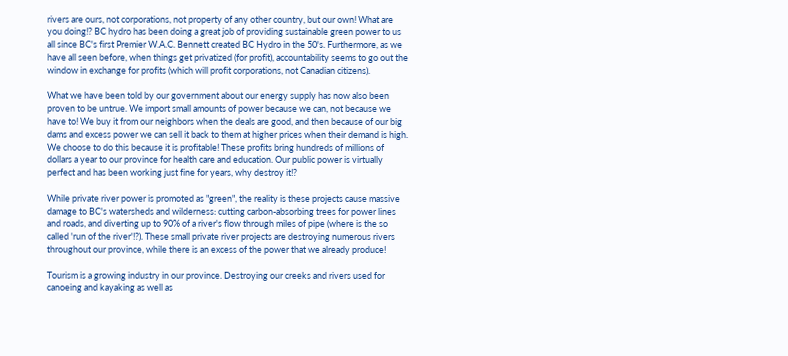rivers are ours, not corporations, not property of any other country, but our own! What are you doing!? BC hydro has been doing a great job of providing sustainable green power to us all since BC's first Premier W.A.C. Bennett created BC Hydro in the 50's. Furthermore, as we have all seen before, when things get privatized (for profit), accountability seems to go out the window in exchange for profits (which will profit corporations, not Canadian citizens).

What we have been told by our government about our energy supply has now also been proven to be untrue. We import small amounts of power because we can, not because we have to! We buy it from our neighbors when the deals are good, and then because of our big dams and excess power we can sell it back to them at higher prices when their demand is high. We choose to do this because it is profitable! These profits bring hundreds of millions of dollars a year to our province for health care and education. Our public power is virtually perfect and has been working just fine for years, why destroy it!?

While private river power is promoted as "green", the reality is these projects cause massive damage to BC's watersheds and wilderness: cutting carbon-absorbing trees for power lines and roads, and diverting up to 90% of a river's flow through miles of pipe (where is the so called 'run of the river'!?). These small private river projects are destroying numerous rivers throughout our province, while there is an excess of the power that we already produce!

Tourism is a growing industry in our province. Destroying our creeks and rivers used for canoeing and kayaking as well as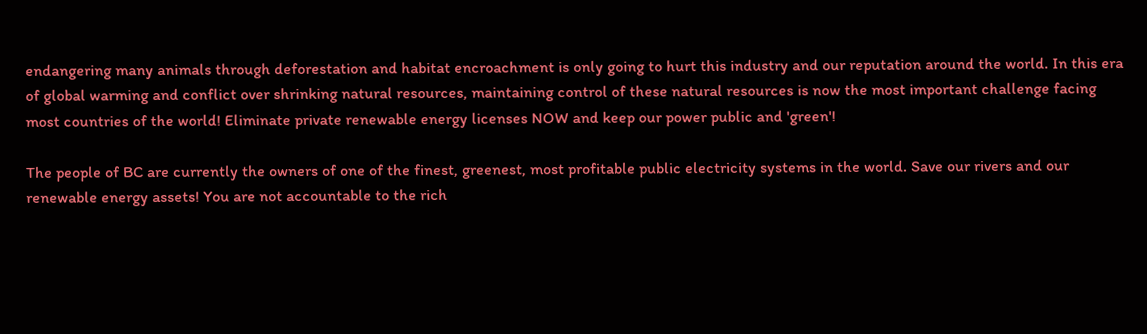endangering many animals through deforestation and habitat encroachment is only going to hurt this industry and our reputation around the world. In this era of global warming and conflict over shrinking natural resources, maintaining control of these natural resources is now the most important challenge facing most countries of the world! Eliminate private renewable energy licenses NOW and keep our power public and 'green'!

The people of BC are currently the owners of one of the finest, greenest, most profitable public electricity systems in the world. Save our rivers and our renewable energy assets! You are not accountable to the rich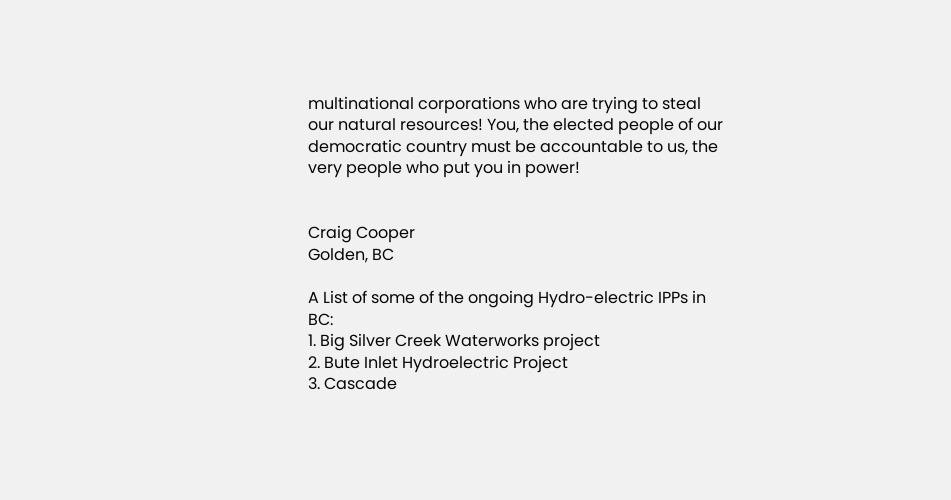multinational corporations who are trying to steal our natural resources! You, the elected people of our democratic country must be accountable to us, the very people who put you in power!


Craig Cooper
Golden, BC

A List of some of the ongoing Hydro-electric IPPs in BC:
1. Big Silver Creek Waterworks project
2. Bute Inlet Hydroelectric Project
3. Cascade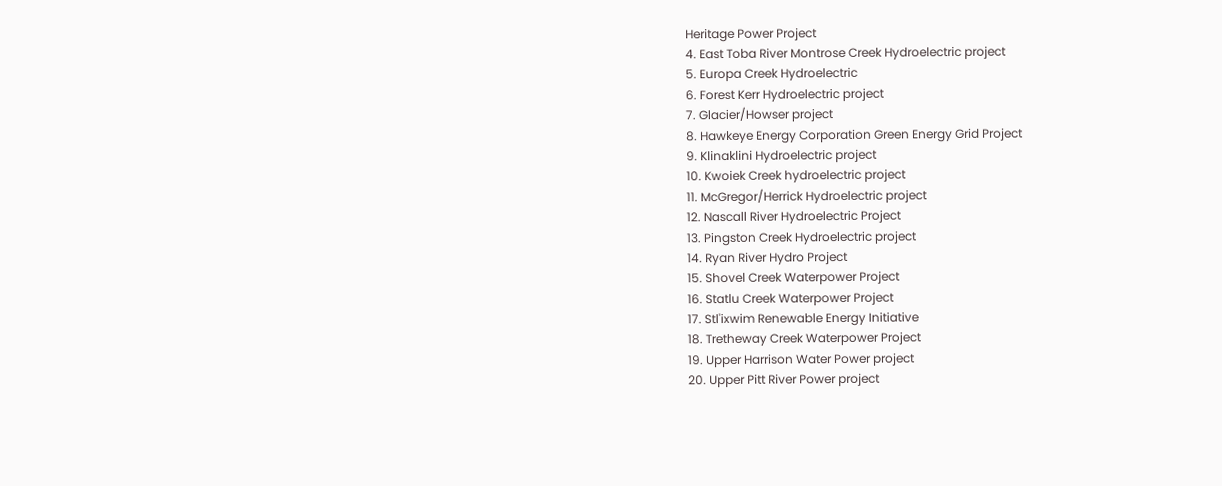Heritage Power Project
4. East Toba River Montrose Creek Hydroelectric project
5. Europa Creek Hydroelectric
6. Forest Kerr Hydroelectric project
7. Glacier/Howser project
8. Hawkeye Energy Corporation Green Energy Grid Project
9. Klinaklini Hydroelectric project
10. Kwoiek Creek hydroelectric project
11. McGregor/Herrick Hydroelectric project
12. Nascall River Hydroelectric Project
13. Pingston Creek Hydroelectric project
14. Ryan River Hydro Project
15. Shovel Creek Waterpower Project
16. Statlu Creek Waterpower Project
17. Stl'ixwim Renewable Energy Initiative
18. Tretheway Creek Waterpower Project
19. Upper Harrison Water Power project
20. Upper Pitt River Power project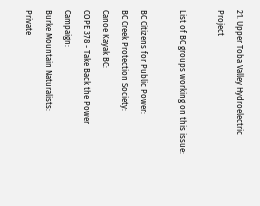21. Upper Toba Valley Hydroelectric Project

List of BC groups working on this issue:

BC Citizens for Public Power:
BC Creek Protection Society:
Canoe Kayak BC:
COPE 378 - Take Back the Power Campaign:
Burke Mountain Naturalists:
Private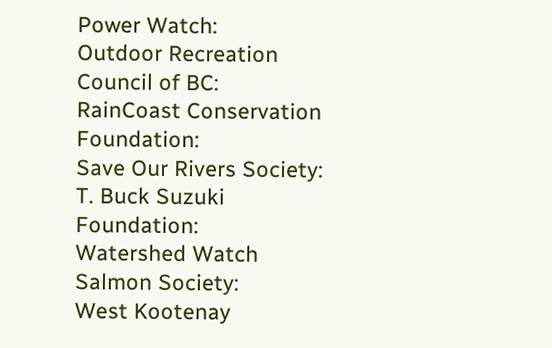Power Watch:
Outdoor Recreation Council of BC:
RainCoast Conservation Foundation:
Save Our Rivers Society:
T. Buck Suzuki Foundation:
Watershed Watch Salmon Society:
West Kootenay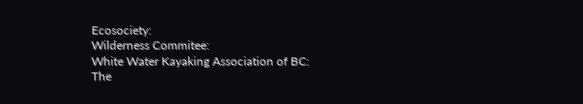Ecosociety:
Wilderness Commitee:
White Water Kayaking Association of BC:
The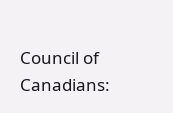Council of Canadians: